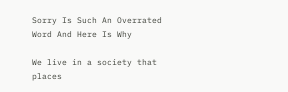Sorry Is Such An Overrated Word And Here Is Why

We live in a society that places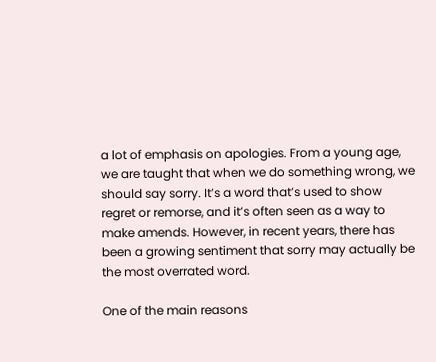a lot of emphasis on apologies. From a young age, we are taught that when we do something wrong, we should say sorry. It’s a word that’s used to show regret or remorse, and it’s often seen as a way to make amends. However, in recent years, there has been a growing sentiment that sorry may actually be the most overrated word.

One of the main reasons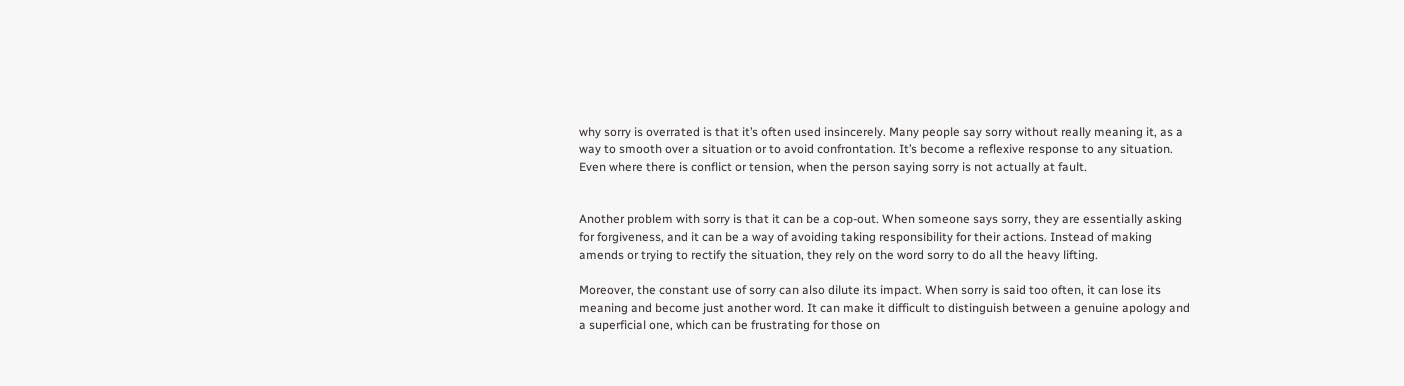why sorry is overrated is that it’s often used insincerely. Many people say sorry without really meaning it, as a way to smooth over a situation or to avoid confrontation. It’s become a reflexive response to any situation. Even where there is conflict or tension, when the person saying sorry is not actually at fault.


Another problem with sorry is that it can be a cop-out. When someone says sorry, they are essentially asking for forgiveness, and it can be a way of avoiding taking responsibility for their actions. Instead of making amends or trying to rectify the situation, they rely on the word sorry to do all the heavy lifting.

Moreover, the constant use of sorry can also dilute its impact. When sorry is said too often, it can lose its meaning and become just another word. It can make it difficult to distinguish between a genuine apology and a superficial one, which can be frustrating for those on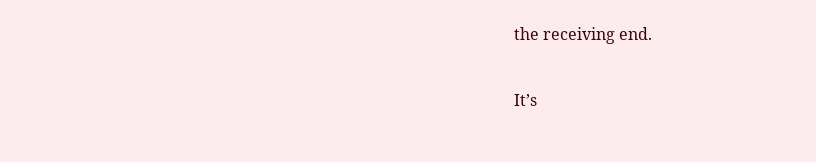the receiving end.

It’s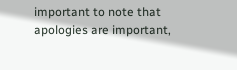important to note that apologies are important,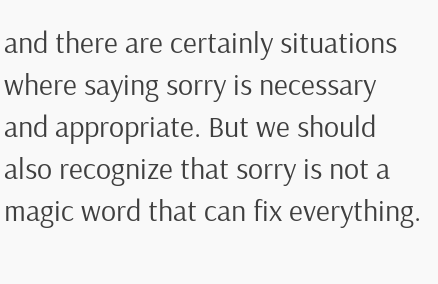and there are certainly situations where saying sorry is necessary and appropriate. But we should also recognize that sorry is not a magic word that can fix everything.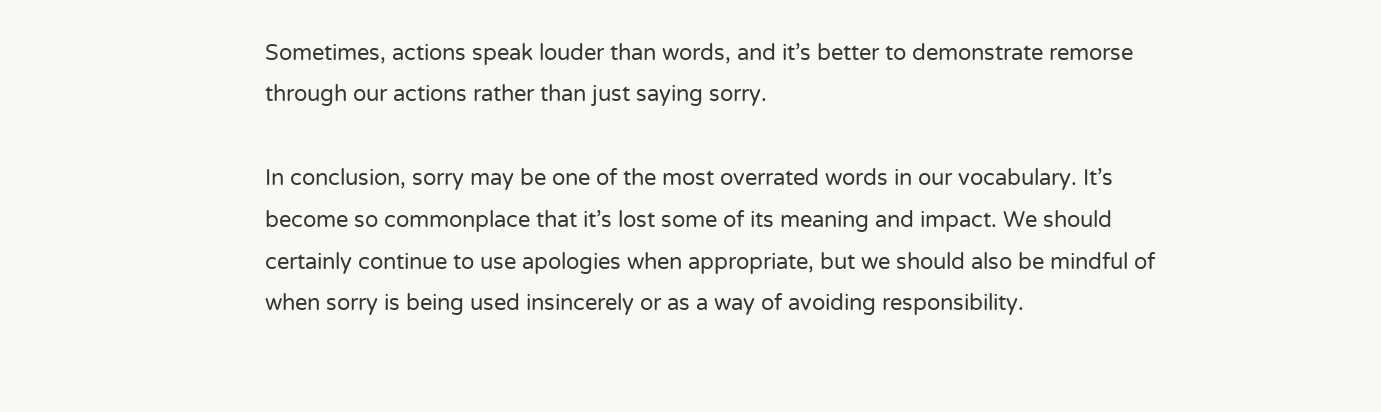Sometimes, actions speak louder than words, and it’s better to demonstrate remorse through our actions rather than just saying sorry.

In conclusion, sorry may be one of the most overrated words in our vocabulary. It’s become so commonplace that it’s lost some of its meaning and impact. We should certainly continue to use apologies when appropriate, but we should also be mindful of when sorry is being used insincerely or as a way of avoiding responsibility.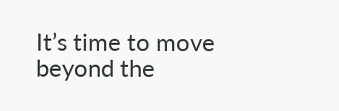It’s time to move beyond the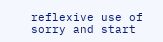reflexive use of sorry and start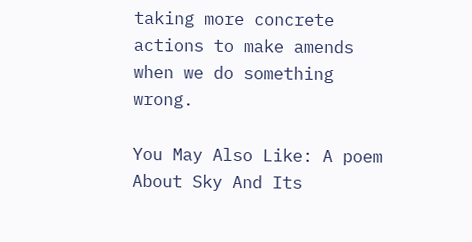taking more concrete actions to make amends when we do something wrong.

You May Also Like: A poem About Sky And Its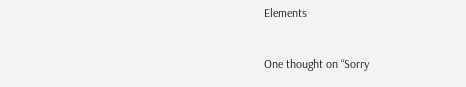Elements

One thought on “Sorry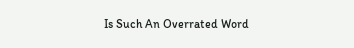Is Such An Overrated Word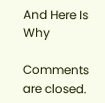And Here Is Why

Comments are closed.